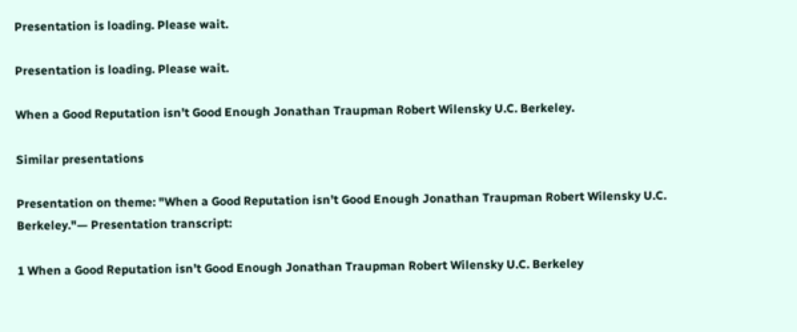Presentation is loading. Please wait.

Presentation is loading. Please wait.

When a Good Reputation isn’t Good Enough Jonathan Traupman Robert Wilensky U.C. Berkeley.

Similar presentations

Presentation on theme: "When a Good Reputation isn’t Good Enough Jonathan Traupman Robert Wilensky U.C. Berkeley."— Presentation transcript:

1 When a Good Reputation isn’t Good Enough Jonathan Traupman Robert Wilensky U.C. Berkeley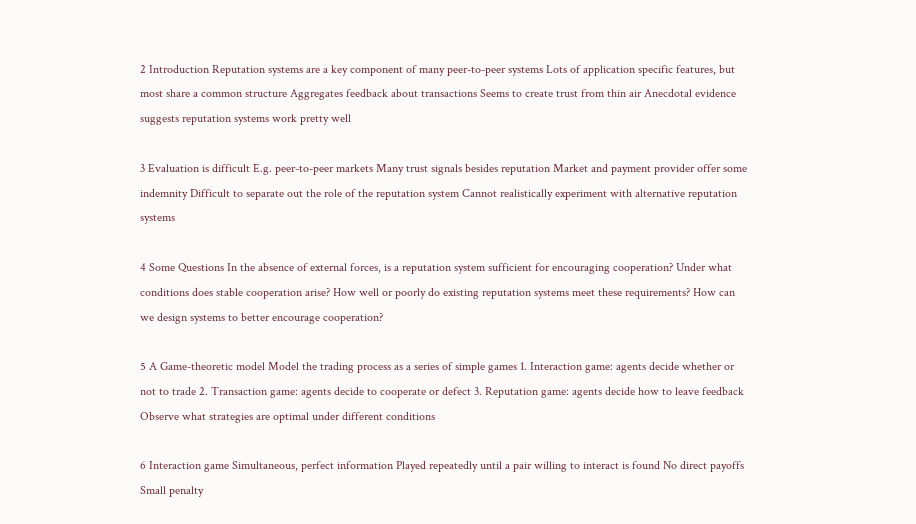2 Introduction Reputation systems are a key component of many peer-to-peer systems Lots of application specific features, but most share a common structure Aggregates feedback about transactions Seems to create trust from thin air Anecdotal evidence suggests reputation systems work pretty well

3 Evaluation is difficult E.g. peer-to-peer markets Many trust signals besides reputation Market and payment provider offer some indemnity Difficult to separate out the role of the reputation system Cannot realistically experiment with alternative reputation systems

4 Some Questions In the absence of external forces, is a reputation system sufficient for encouraging cooperation? Under what conditions does stable cooperation arise? How well or poorly do existing reputation systems meet these requirements? How can we design systems to better encourage cooperation?

5 A Game-theoretic model Model the trading process as a series of simple games 1. Interaction game: agents decide whether or not to trade 2. Transaction game: agents decide to cooperate or defect 3. Reputation game: agents decide how to leave feedback Observe what strategies are optimal under different conditions

6 Interaction game Simultaneous, perfect information Played repeatedly until a pair willing to interact is found No direct payoffs Small penalty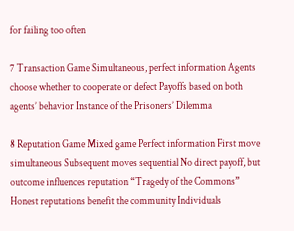for failing too often

7 Transaction Game Simultaneous, perfect information Agents choose whether to cooperate or defect Payoffs based on both agents’ behavior Instance of the Prisoners’ Dilemma

8 Reputation Game Mixed game Perfect information First move simultaneous Subsequent moves sequential No direct payoff, but outcome influences reputation “Tragedy of the Commons” Honest reputations benefit the community Individuals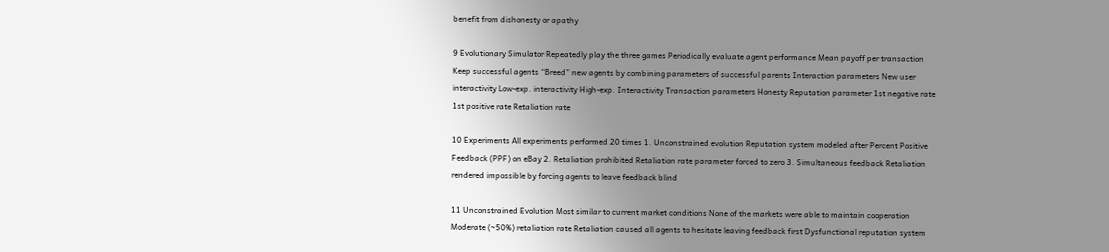benefit from dishonesty or apathy

9 Evolutionary Simulator Repeatedly play the three games Periodically evaluate agent performance Mean payoff per transaction Keep successful agents “Breed” new agents by combining parameters of successful parents Interaction parameters New user interactivity Low-exp. interactivity High-exp. Interactivity Transaction parameters Honesty Reputation parameter 1st negative rate 1st positive rate Retaliation rate

10 Experiments All experiments performed 20 times 1. Unconstrained evolution Reputation system modeled after Percent Positive Feedback (PPF) on eBay 2. Retaliation prohibited Retaliation rate parameter forced to zero 3. Simultaneous feedback Retaliation rendered impossible by forcing agents to leave feedback blind

11 Unconstrained Evolution Most similar to current market conditions None of the markets were able to maintain cooperation Moderate (~50%) retaliation rate Retaliation caused all agents to hesitate leaving feedback first Dysfunctional reputation system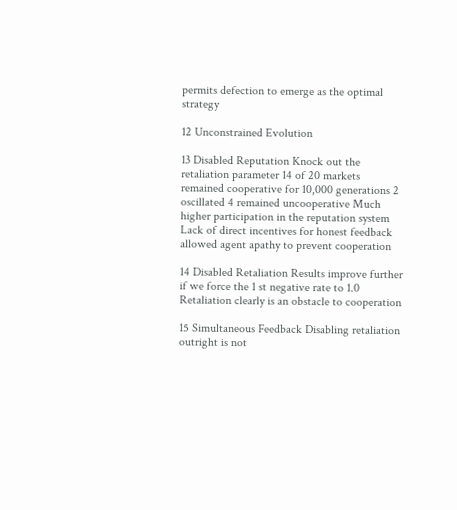permits defection to emerge as the optimal strategy

12 Unconstrained Evolution

13 Disabled Reputation Knock out the retaliation parameter 14 of 20 markets remained cooperative for 10,000 generations 2 oscillated 4 remained uncooperative Much higher participation in the reputation system Lack of direct incentives for honest feedback allowed agent apathy to prevent cooperation

14 Disabled Retaliation Results improve further if we force the 1 st negative rate to 1.0 Retaliation clearly is an obstacle to cooperation

15 Simultaneous Feedback Disabling retaliation outright is not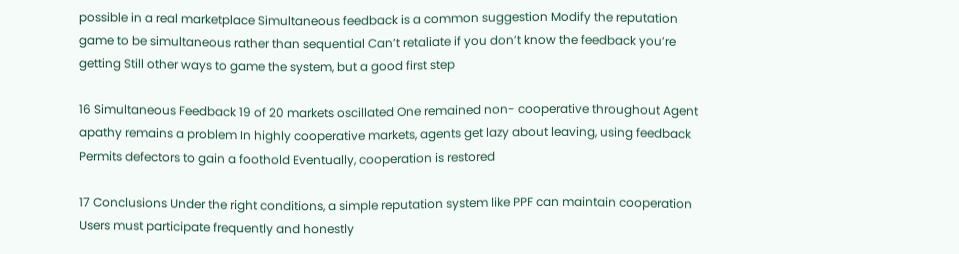possible in a real marketplace Simultaneous feedback is a common suggestion Modify the reputation game to be simultaneous rather than sequential Can’t retaliate if you don’t know the feedback you’re getting Still other ways to game the system, but a good first step

16 Simultaneous Feedback 19 of 20 markets oscillated One remained non- cooperative throughout Agent apathy remains a problem In highly cooperative markets, agents get lazy about leaving, using feedback Permits defectors to gain a foothold Eventually, cooperation is restored

17 Conclusions Under the right conditions, a simple reputation system like PPF can maintain cooperation Users must participate frequently and honestly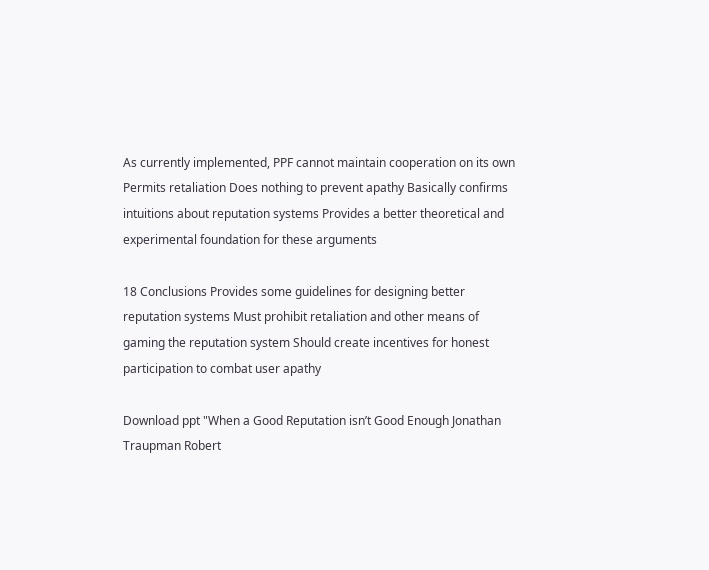As currently implemented, PPF cannot maintain cooperation on its own Permits retaliation Does nothing to prevent apathy Basically confirms intuitions about reputation systems Provides a better theoretical and experimental foundation for these arguments

18 Conclusions Provides some guidelines for designing better reputation systems Must prohibit retaliation and other means of gaming the reputation system Should create incentives for honest participation to combat user apathy

Download ppt "When a Good Reputation isn’t Good Enough Jonathan Traupman Robert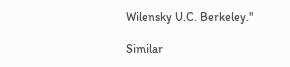Wilensky U.C. Berkeley."

Similar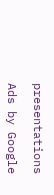presentations

Ads by Google